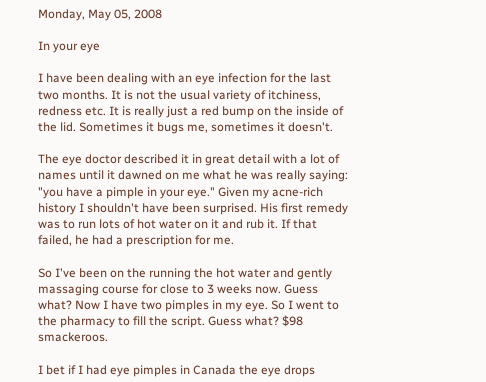Monday, May 05, 2008

In your eye

I have been dealing with an eye infection for the last two months. It is not the usual variety of itchiness, redness etc. It is really just a red bump on the inside of the lid. Sometimes it bugs me, sometimes it doesn't.

The eye doctor described it in great detail with a lot of names until it dawned on me what he was really saying: "you have a pimple in your eye." Given my acne-rich history I shouldn't have been surprised. His first remedy was to run lots of hot water on it and rub it. If that failed, he had a prescription for me.

So I've been on the running the hot water and gently massaging course for close to 3 weeks now. Guess what? Now I have two pimples in my eye. So I went to the pharmacy to fill the script. Guess what? $98 smackeroos.

I bet if I had eye pimples in Canada the eye drops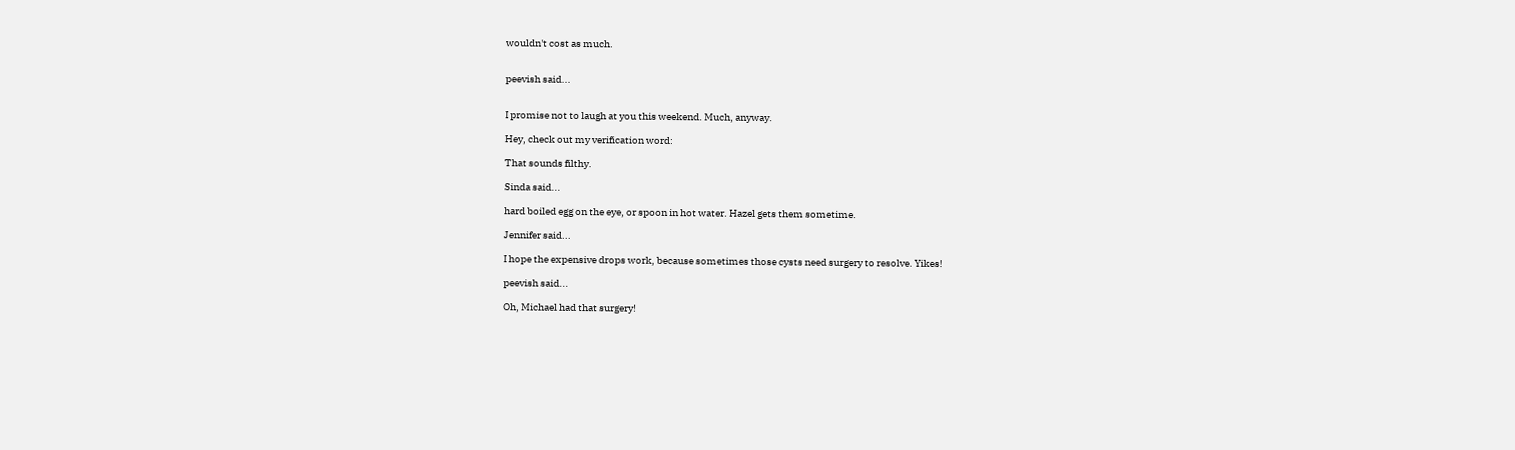wouldn't cost as much.


peevish said...


I promise not to laugh at you this weekend. Much, anyway.

Hey, check out my verification word:

That sounds filthy.

Sinda said...

hard boiled egg on the eye, or spoon in hot water. Hazel gets them sometime.

Jennifer said...

I hope the expensive drops work, because sometimes those cysts need surgery to resolve. Yikes!

peevish said...

Oh, Michael had that surgery!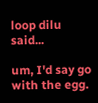loop dilu said...

um, I'd say go with the egg.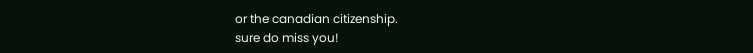or the canadian citizenship.
sure do miss you!